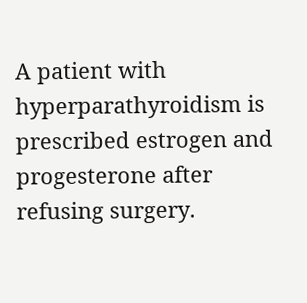A patient with hyperparathyroidism is prescribed estrogen and progesterone after refusing surgery.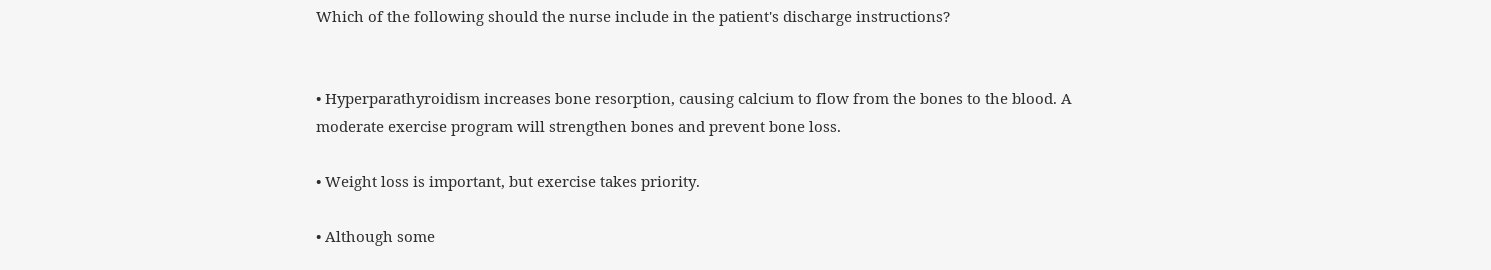Which of the following should the nurse include in the patient's discharge instructions?


• Hyperparathyroidism increases bone resorption, causing calcium to flow from the bones to the blood. A moderate exercise program will strengthen bones and prevent bone loss.

• Weight loss is important, but exercise takes priority.

• Although some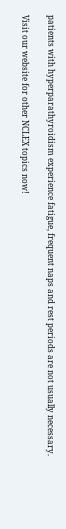patients with hyperparathyroidism experience fatigue, frequent naps and rest periods are not usually necessary.

Visit our website for other NCLEX topics now!